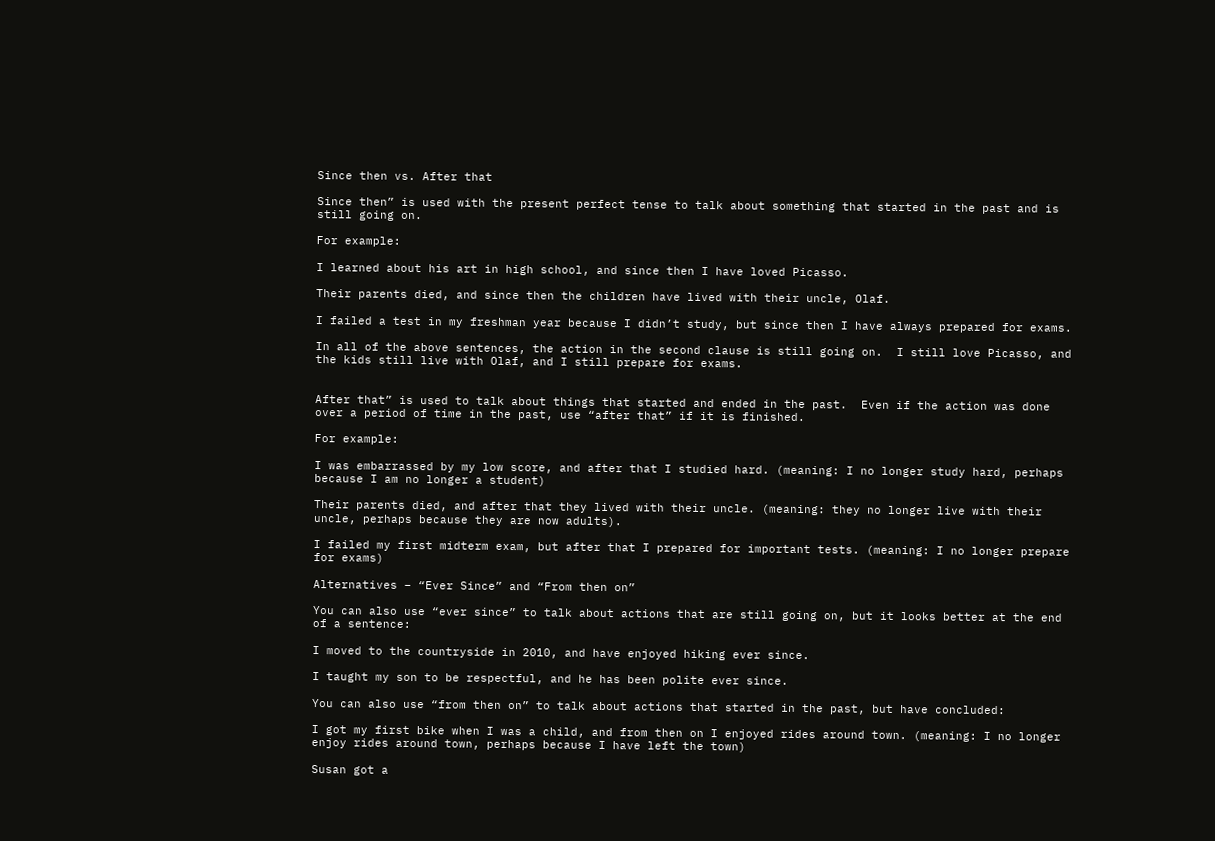Since then vs. After that

Since then” is used with the present perfect tense to talk about something that started in the past and is still going on.

For example:

I learned about his art in high school, and since then I have loved Picasso.

Their parents died, and since then the children have lived with their uncle, Olaf.

I failed a test in my freshman year because I didn’t study, but since then I have always prepared for exams.

In all of the above sentences, the action in the second clause is still going on.  I still love Picasso, and the kids still live with Olaf, and I still prepare for exams.


After that” is used to talk about things that started and ended in the past.  Even if the action was done over a period of time in the past, use “after that” if it is finished.

For example:

I was embarrassed by my low score, and after that I studied hard. (meaning: I no longer study hard, perhaps because I am no longer a student)

Their parents died, and after that they lived with their uncle. (meaning: they no longer live with their uncle, perhaps because they are now adults).

I failed my first midterm exam, but after that I prepared for important tests. (meaning: I no longer prepare for exams)

Alternatives – “Ever Since” and “From then on”

You can also use “ever since” to talk about actions that are still going on, but it looks better at the end of a sentence:

I moved to the countryside in 2010, and have enjoyed hiking ever since.

I taught my son to be respectful, and he has been polite ever since.

You can also use “from then on” to talk about actions that started in the past, but have concluded:

I got my first bike when I was a child, and from then on I enjoyed rides around town. (meaning: I no longer enjoy rides around town, perhaps because I have left the town)

Susan got a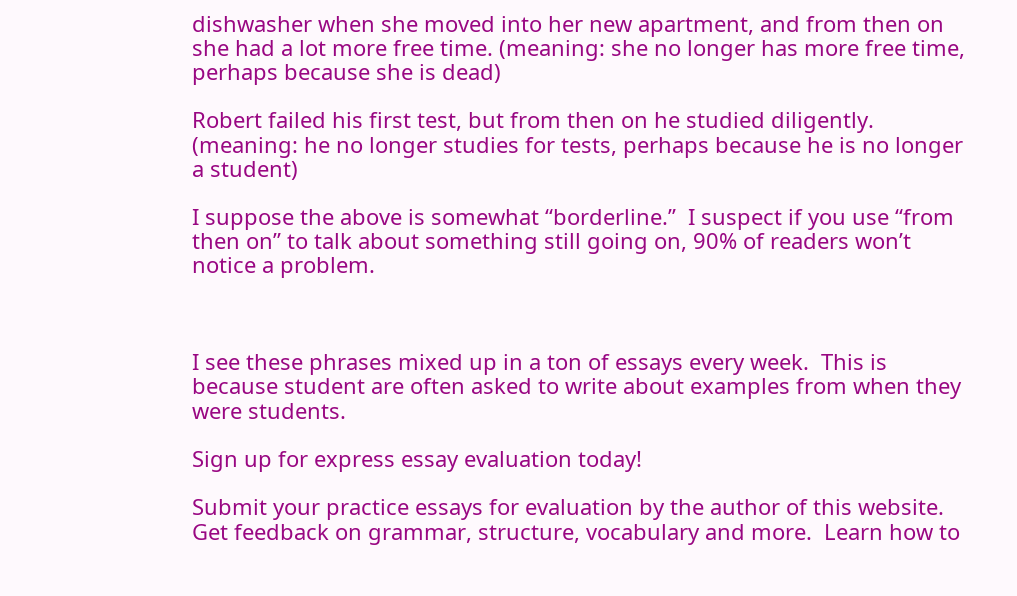dishwasher when she moved into her new apartment, and from then on she had a lot more free time. (meaning: she no longer has more free time, perhaps because she is dead)

Robert failed his first test, but from then on he studied diligently. (meaning: he no longer studies for tests, perhaps because he is no longer a student)

I suppose the above is somewhat “borderline.”  I suspect if you use “from then on” to talk about something still going on, 90% of readers won’t notice a problem.



I see these phrases mixed up in a ton of essays every week.  This is because student are often asked to write about examples from when they were students.

Sign up for express essay evaluation today!

Submit your practice essays for evaluation by the author of this website.  Get feedback on grammar, structure, vocabulary and more.  Learn how to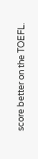score better on the TOEFL.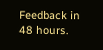Feedback in 48 hours.